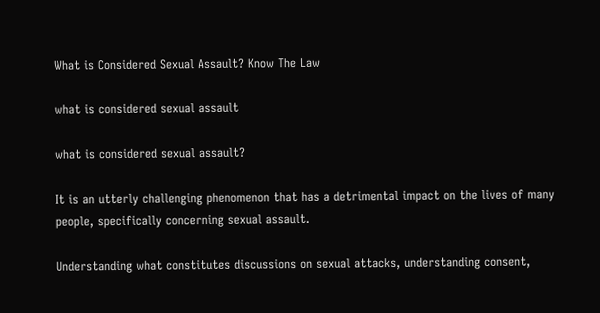What is Considered Sexual Assault? Know The Law

what is considered sexual assault

what is considered sexual assault?

It is an utterly challenging phenomenon that has a detrimental impact on the lives of many people, specifically concerning sexual assault.

Understanding what constitutes discussions on sexual attacks, understanding consent,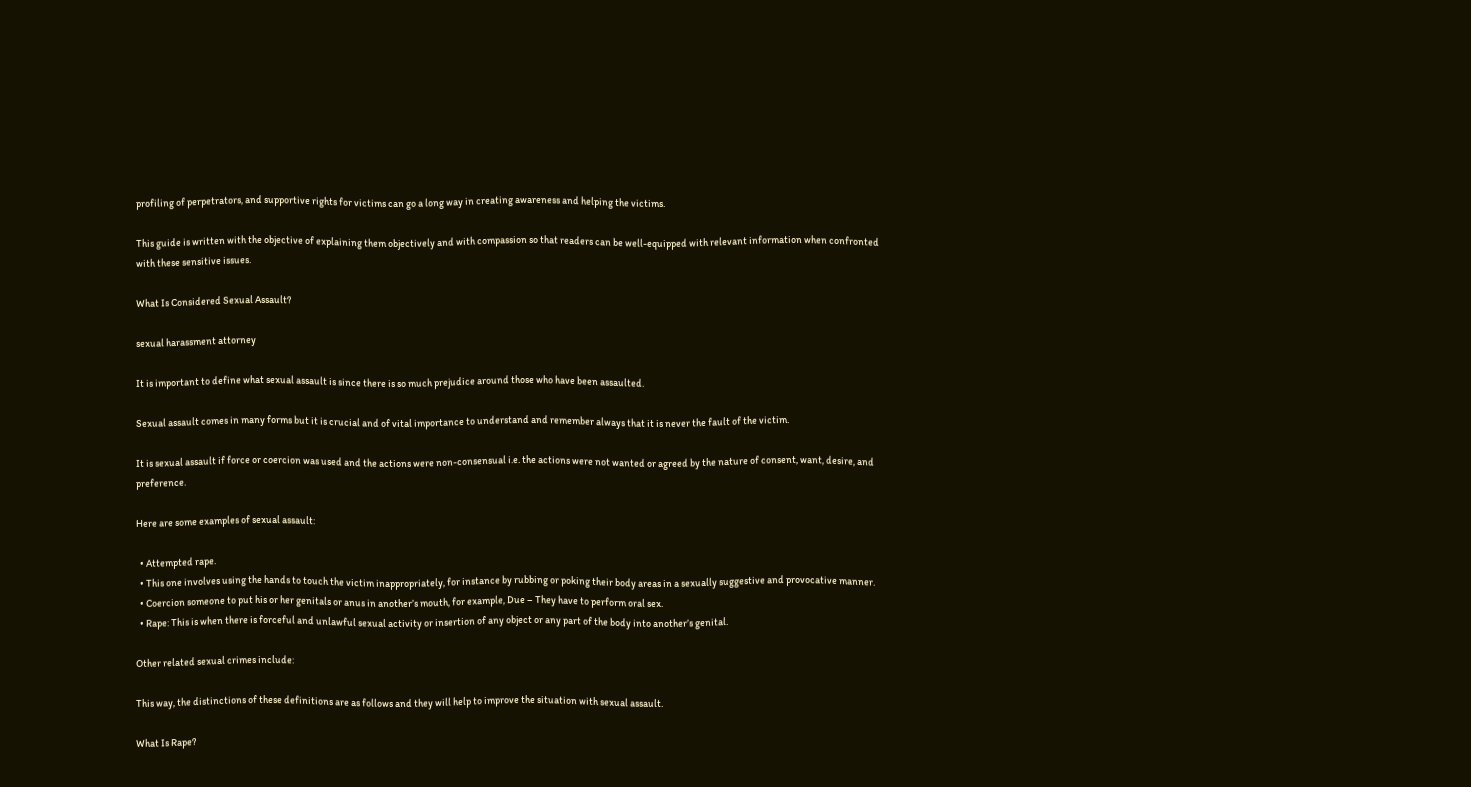profiling of perpetrators, and supportive rights for victims can go a long way in creating awareness and helping the victims.

This guide is written with the objective of explaining them objectively and with compassion so that readers can be well-equipped with relevant information when confronted with these sensitive issues.

What Is Considered Sexual Assault?

sexual harassment attorney

It is important to define what sexual assault is since there is so much prejudice around those who have been assaulted.

Sexual assault comes in many forms but it is crucial and of vital importance to understand and remember always that it is never the fault of the victim.

It is sexual assault if force or coercion was used and the actions were non-consensual i.e. the actions were not wanted or agreed by the nature of consent, want, desire, and preference.

Here are some examples of sexual assault:

  • Attempted rape.
  • This one involves using the hands to touch the victim inappropriately, for instance by rubbing or poking their body areas in a sexually suggestive and provocative manner.
  • Coercion someone to put his or her genitals or anus in another’s mouth, for example, Due – They have to perform oral sex.
  • Rape: This is when there is forceful and unlawful sexual activity or insertion of any object or any part of the body into another’s genital.

Other related sexual crimes include:

This way, the distinctions of these definitions are as follows and they will help to improve the situation with sexual assault.

What Is Rape?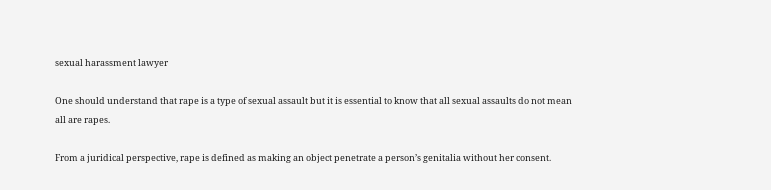sexual harassment lawyer

One should understand that rape is a type of sexual assault but it is essential to know that all sexual assaults do not mean all are rapes.

From a juridical perspective, rape is defined as making an object penetrate a person’s genitalia without her consent.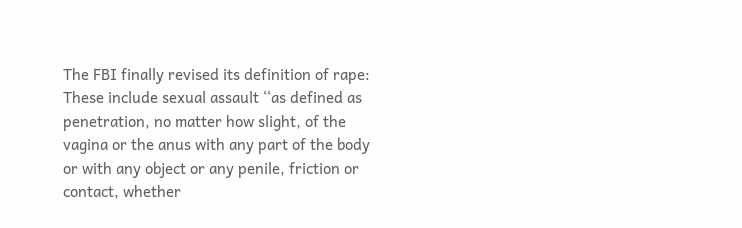The FBI finally revised its definition of rape: These include sexual assault ‘‘as defined as penetration, no matter how slight, of the vagina or the anus with any part of the body or with any object or any penile, friction or contact, whether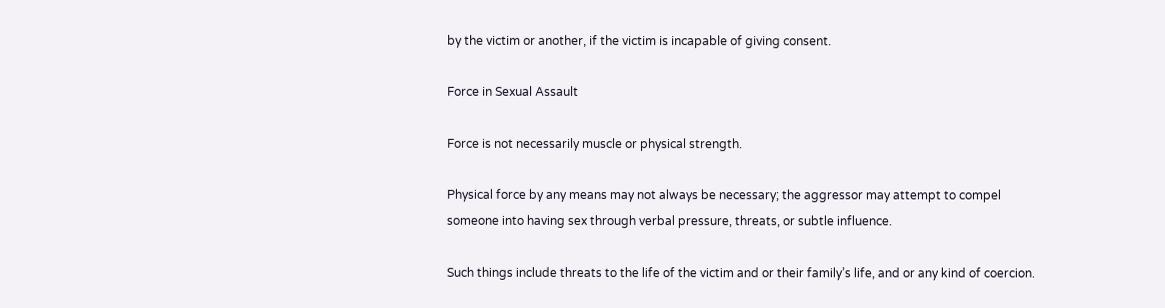by the victim or another, if the victim is incapable of giving consent.

Force in Sexual Assault

Force is not necessarily muscle or physical strength.

Physical force by any means may not always be necessary; the aggressor may attempt to compel someone into having sex through verbal pressure, threats, or subtle influence.

Such things include threats to the life of the victim and or their family’s life, and or any kind of coercion.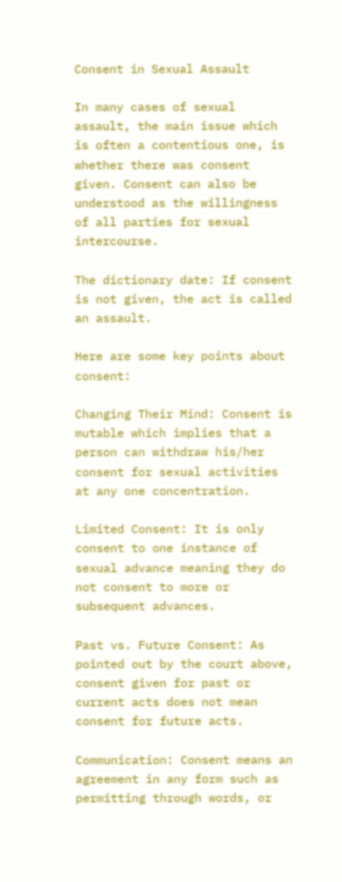Consent in Sexual Assault

In many cases of sexual assault, the main issue which is often a contentious one, is whether there was consent given. Consent can also be understood as the willingness of all parties for sexual intercourse.

The dictionary date: If consent is not given, the act is called an assault.

Here are some key points about consent:

Changing Their Mind: Consent is mutable which implies that a person can withdraw his/her consent for sexual activities at any one concentration.

Limited Consent: It is only consent to one instance of sexual advance meaning they do not consent to more or subsequent advances.

Past vs. Future Consent: As pointed out by the court above, consent given for past or current acts does not mean consent for future acts.

Communication: Consent means an agreement in any form such as permitting through words, or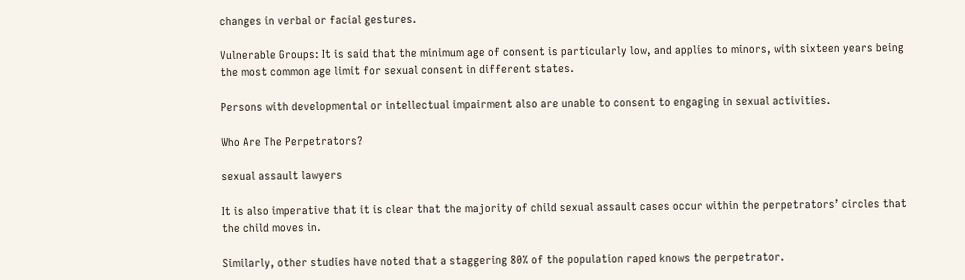changes in verbal or facial gestures.

Vulnerable Groups: It is said that the minimum age of consent is particularly low, and applies to minors, with sixteen years being the most common age limit for sexual consent in different states.

Persons with developmental or intellectual impairment also are unable to consent to engaging in sexual activities.

Who Are The Perpetrators?

sexual assault lawyers

It is also imperative that it is clear that the majority of child sexual assault cases occur within the perpetrators’ circles that the child moves in.

Similarly, other studies have noted that a staggering 80% of the population raped knows the perpetrator.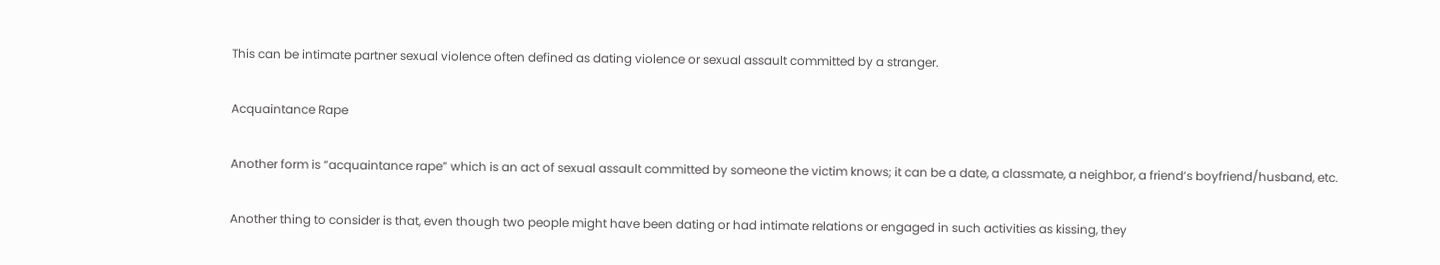This can be intimate partner sexual violence often defined as dating violence or sexual assault committed by a stranger.

Acquaintance Rape

Another form is “acquaintance rape” which is an act of sexual assault committed by someone the victim knows; it can be a date, a classmate, a neighbor, a friend’s boyfriend/husband, etc.

Another thing to consider is that, even though two people might have been dating or had intimate relations or engaged in such activities as kissing, they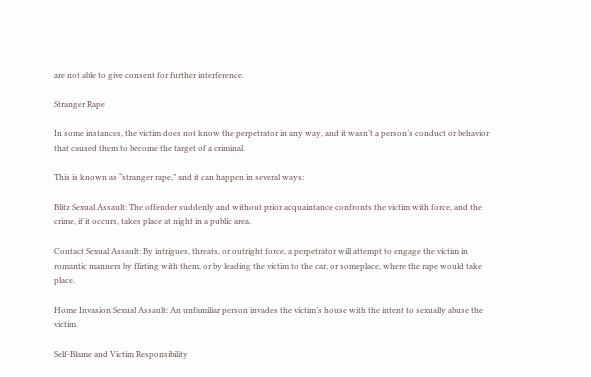are not able to give consent for further interference.

Stranger Rape

In some instances, the victim does not know the perpetrator in any way, and it wasn’t a person’s conduct or behavior that caused them to become the target of a criminal.

This is known as “stranger rape,” and it can happen in several ways:

Blitz Sexual Assault: The offender suddenly and without prior acquaintance confronts the victim with force, and the crime, if it occurs, takes place at night in a public area.

Contact Sexual Assault: By intrigues, threats, or outright force, a perpetrator will attempt to engage the victim in romantic manners by flirting with them, or by leading the victim to the car, or someplace, where the rape would take place.

Home Invasion Sexual Assault: An unfamiliar person invades the victim’s house with the intent to sexually abuse the victim.

Self-Blame and Victim Responsibility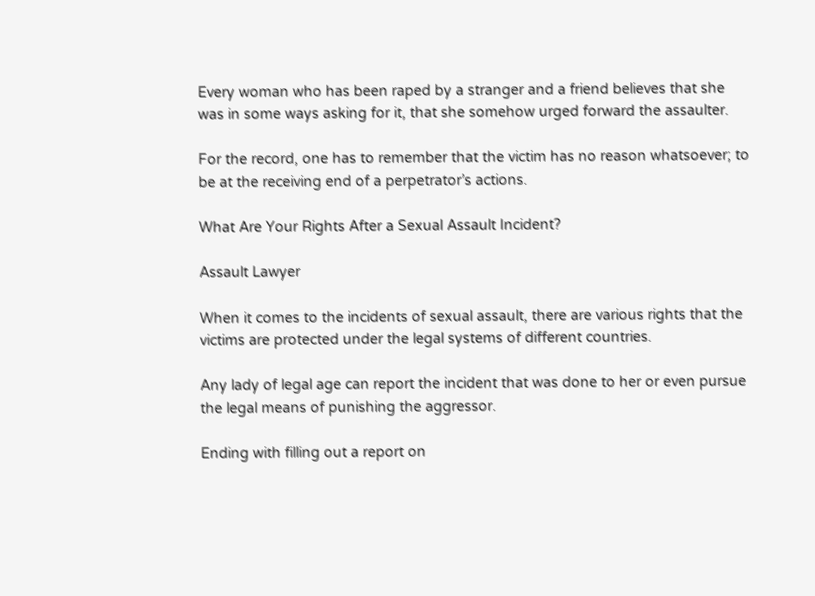Every woman who has been raped by a stranger and a friend believes that she was in some ways asking for it, that she somehow urged forward the assaulter.

For the record, one has to remember that the victim has no reason whatsoever; to be at the receiving end of a perpetrator’s actions.

What Are Your Rights After a Sexual Assault Incident?

Assault Lawyer

When it comes to the incidents of sexual assault, there are various rights that the victims are protected under the legal systems of different countries.

Any lady of legal age can report the incident that was done to her or even pursue the legal means of punishing the aggressor.

Ending with filling out a report on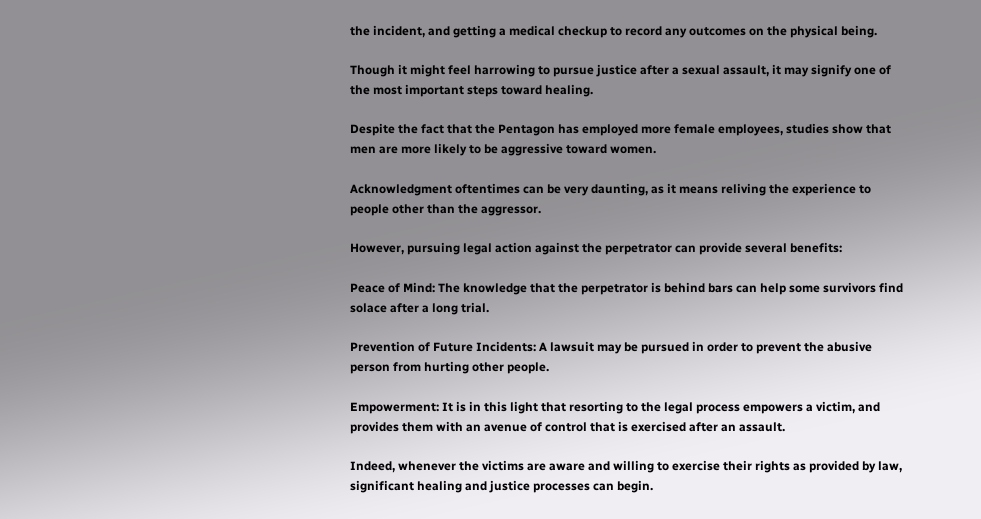the incident, and getting a medical checkup to record any outcomes on the physical being.

Though it might feel harrowing to pursue justice after a sexual assault, it may signify one of the most important steps toward healing.

Despite the fact that the Pentagon has employed more female employees, studies show that men are more likely to be aggressive toward women.

Acknowledgment oftentimes can be very daunting, as it means reliving the experience to people other than the aggressor.

However, pursuing legal action against the perpetrator can provide several benefits:

Peace of Mind: The knowledge that the perpetrator is behind bars can help some survivors find solace after a long trial.

Prevention of Future Incidents: A lawsuit may be pursued in order to prevent the abusive person from hurting other people.

Empowerment: It is in this light that resorting to the legal process empowers a victim, and provides them with an avenue of control that is exercised after an assault.

Indeed, whenever the victims are aware and willing to exercise their rights as provided by law, significant healing and justice processes can begin.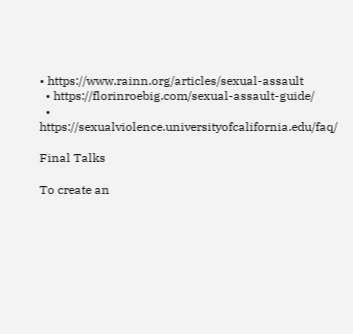• https://www.rainn.org/articles/sexual-assault
  • https://florinroebig.com/sexual-assault-guide/
  • https://sexualviolence.universityofcalifornia.edu/faq/

Final Talks

To create an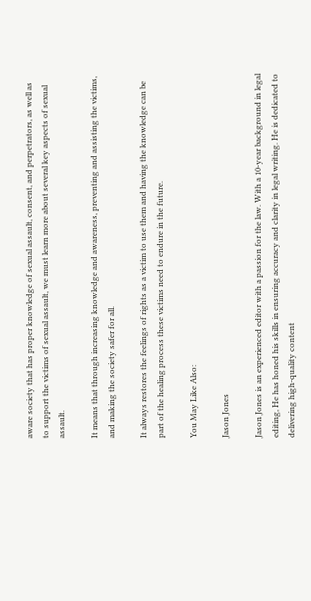aware society that has proper knowledge of sexual assault, consent, and perpetrators, as well as to support the victims of sexual assault, we must learn more about several key aspects of sexual assault.

It means that through increasing knowledge and awareness, preventing and assisting the victims, and making the society safer for all.

It always restores the feelings of rights as a victim to use them and having the knowledge can be part of the healing process these victims need to endure in the future.

You May Like Also:

Jason Jones

Jason Jones is an experienced editor with a passion for the law. With a 10-year background in legal editing, He has honed his skills in ensuring accuracy and clarity in legal writing. He is dedicated to delivering high-quality content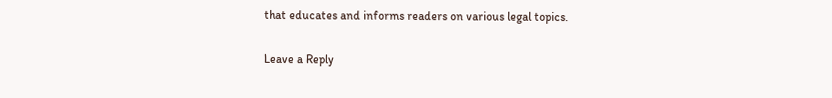that educates and informs readers on various legal topics.

Leave a Reply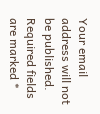Your email address will not be published. Required fields are marked *